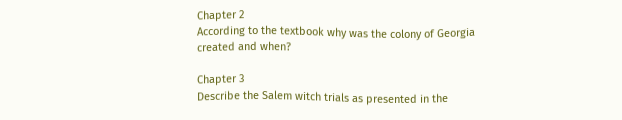Chapter 2
According to the textbook why was the colony of Georgia created and when?

Chapter 3
Describe the Salem witch trials as presented in the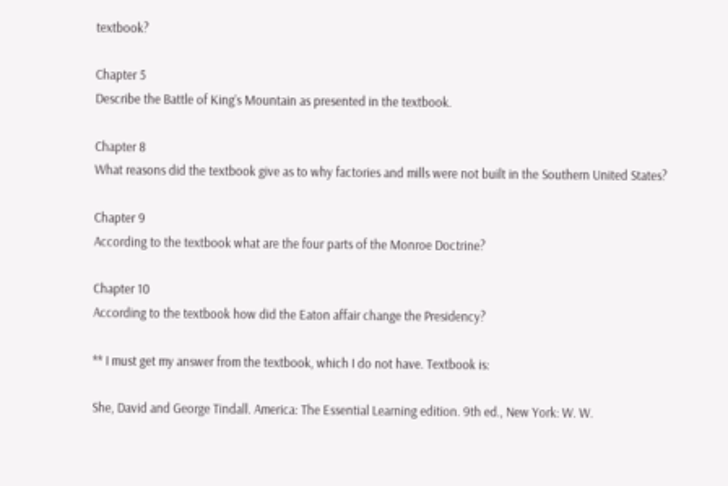textbook?

Chapter 5
Describe the Battle of King’s Mountain as presented in the textbook.

Chapter 8
What reasons did the textbook give as to why factories and mills were not built in the Southern United States?

Chapter 9
According to the textbook what are the four parts of the Monroe Doctrine?

Chapter 10
According to the textbook how did the Eaton affair change the Presidency?

** I must get my answer from the textbook, which I do not have. Textbook is:

She, David and George Tindall. America: The Essential Learning edition. 9th ed., New York: W. W.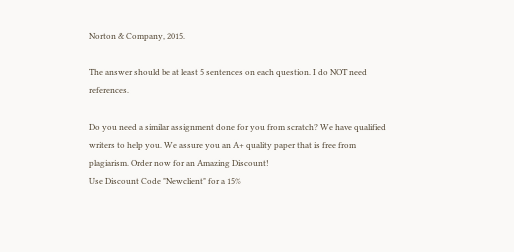Norton & Company, 2015.

The answer should be at least 5 sentences on each question. I do NOT need references.

Do you need a similar assignment done for you from scratch? We have qualified writers to help you. We assure you an A+ quality paper that is free from plagiarism. Order now for an Amazing Discount!
Use Discount Code "Newclient" for a 15%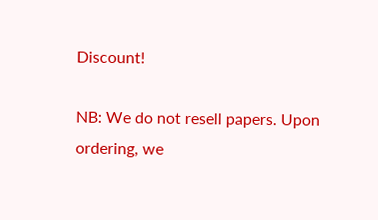Discount!

NB: We do not resell papers. Upon ordering, we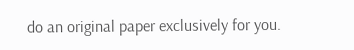do an original paper exclusively for you.